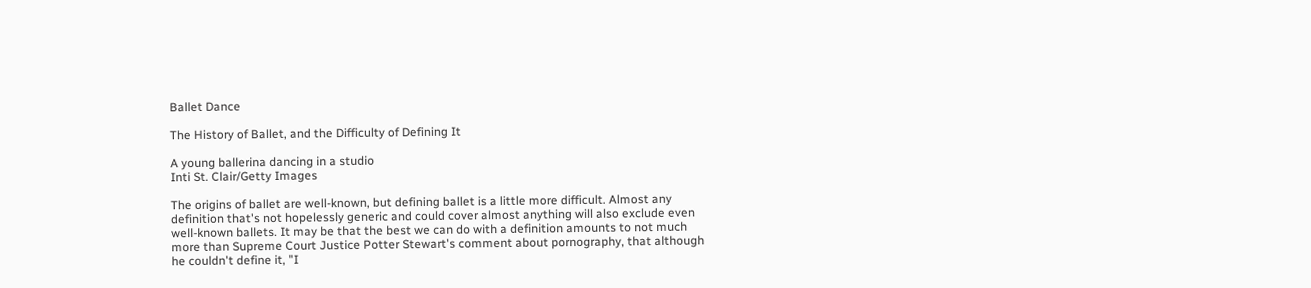Ballet Dance

The History of Ballet, and the Difficulty of Defining It

A young ballerina dancing in a studio
Inti St. Clair/Getty Images

The origins of ballet are well-known, but defining ballet is a little more difficult. Almost any definition that's not hopelessly generic and could cover almost anything will also exclude even well-known ballets. It may be that the best we can do with a definition amounts to not much more than Supreme Court Justice Potter Stewart's comment about pornography, that although he couldn't define it, "I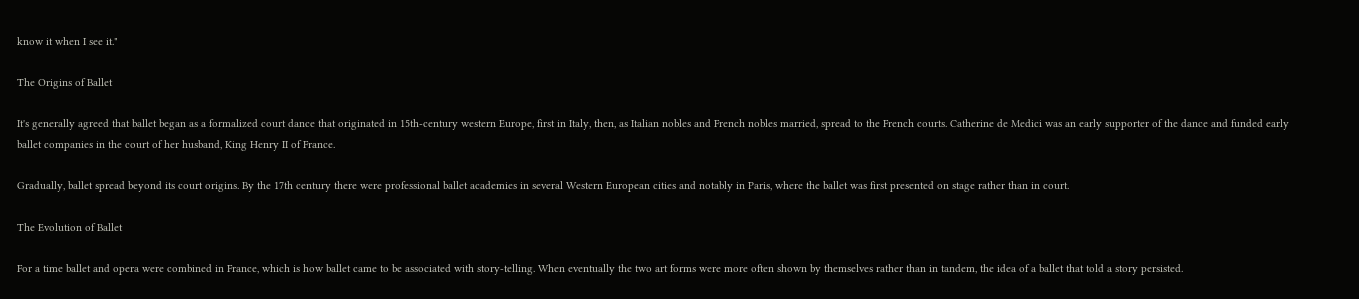know it when I see it."

The Origins of Ballet

It's generally agreed that ballet began as a formalized court dance that originated in 15th-century western Europe, first in Italy, then, as Italian nobles and French nobles married, spread to the French courts. Catherine de Medici was an early supporter of the dance and funded early ballet companies in the court of her husband, King Henry II of France.

Gradually, ballet spread beyond its court origins. By the 17th century there were professional ballet academies in several Western European cities and notably in Paris, where the ballet was first presented on stage rather than in court.

The Evolution of Ballet

For a time ballet and opera were combined in France, which is how ballet came to be associated with story-telling. When eventually the two art forms were more often shown by themselves rather than in tandem, the idea of a ballet that told a story persisted.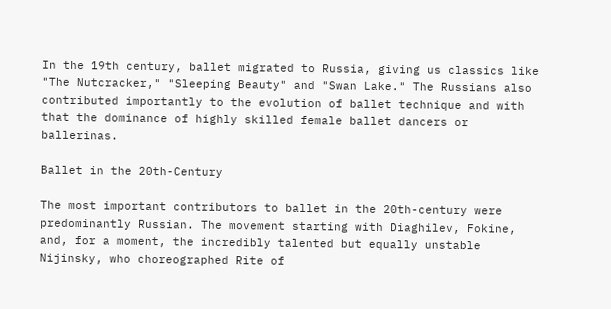In the 19th century, ballet migrated to Russia, giving us classics like "The Nutcracker," "Sleeping Beauty" and "Swan Lake." The Russians also contributed importantly to the evolution of ballet technique and with that the dominance of highly skilled female ballet dancers or ballerinas.

Ballet in the 20th-Century

The most important contributors to ballet in the 20th-century were predominantly Russian. The movement starting with Diaghilev, Fokine, and, for a moment, the incredibly talented but equally unstable Nijinsky, who choreographed Rite of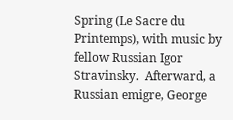Spring (Le Sacre du Printemps), with music by fellow Russian Igor Stravinsky.  Afterward, a Russian emigre, George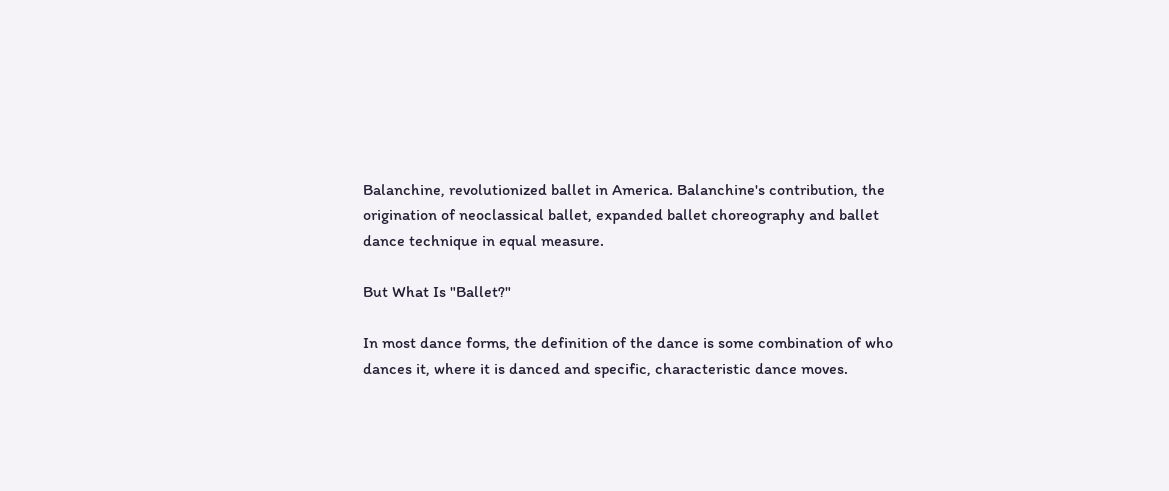Balanchine, revolutionized ballet in America. Balanchine's contribution, the origination of neoclassical ballet, expanded ballet choreography and ballet dance technique in equal measure.

But What Is "Ballet?"

In most dance forms, the definition of the dance is some combination of who dances it, where it is danced and specific, characteristic dance moves.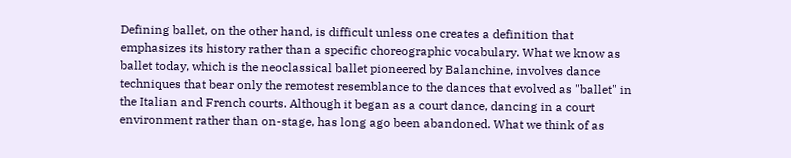Defining ballet, on the other hand, is difficult unless one creates a definition that emphasizes its history rather than a specific choreographic vocabulary. What we know as ballet today, which is the neoclassical ballet pioneered by Balanchine, involves dance techniques that bear only the remotest resemblance to the dances that evolved as "ballet" in the Italian and French courts. Although it began as a court dance, dancing in a court environment rather than on-stage, has long ago been abandoned. What we think of as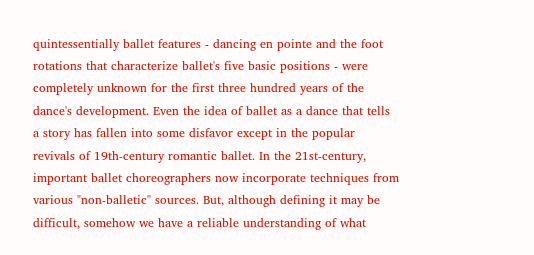quintessentially ballet features - dancing en pointe and the foot rotations that characterize ballet's five basic positions - were completely unknown for the first three hundred years of the dance's development. Even the idea of ballet as a dance that tells a story has fallen into some disfavor except in the popular revivals of 19th-century romantic ballet. In the 21st-century, important ballet choreographers now incorporate techniques from various "non-balletic" sources. But, although defining it may be difficult, somehow we have a reliable understanding of what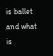is ballet and what is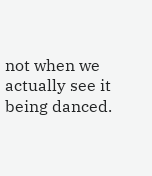not when we actually see it being danced.